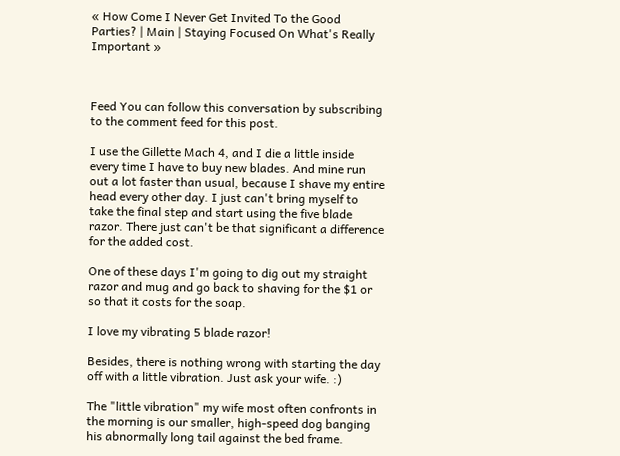« How Come I Never Get Invited To the Good Parties? | Main | Staying Focused On What's Really Important »



Feed You can follow this conversation by subscribing to the comment feed for this post.

I use the Gillette Mach 4, and I die a little inside every time I have to buy new blades. And mine run out a lot faster than usual, because I shave my entire head every other day. I just can't bring myself to take the final step and start using the five blade razor. There just can't be that significant a difference for the added cost.

One of these days I'm going to dig out my straight razor and mug and go back to shaving for the $1 or so that it costs for the soap.

I love my vibrating 5 blade razor!

Besides, there is nothing wrong with starting the day off with a little vibration. Just ask your wife. :)

The "little vibration" my wife most often confronts in the morning is our smaller, high-speed dog banging his abnormally long tail against the bed frame.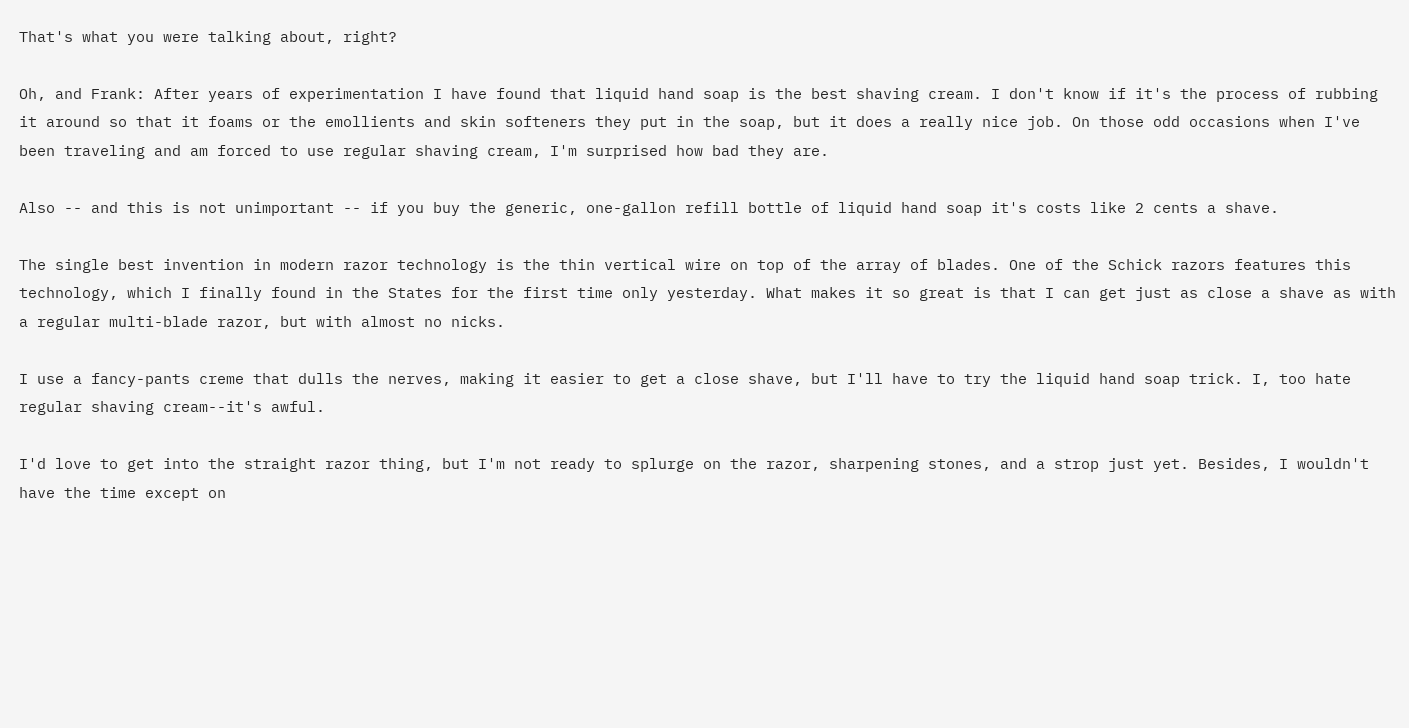That's what you were talking about, right?

Oh, and Frank: After years of experimentation I have found that liquid hand soap is the best shaving cream. I don't know if it's the process of rubbing it around so that it foams or the emollients and skin softeners they put in the soap, but it does a really nice job. On those odd occasions when I've been traveling and am forced to use regular shaving cream, I'm surprised how bad they are.

Also -- and this is not unimportant -- if you buy the generic, one-gallon refill bottle of liquid hand soap it's costs like 2 cents a shave.

The single best invention in modern razor technology is the thin vertical wire on top of the array of blades. One of the Schick razors features this technology, which I finally found in the States for the first time only yesterday. What makes it so great is that I can get just as close a shave as with a regular multi-blade razor, but with almost no nicks.

I use a fancy-pants creme that dulls the nerves, making it easier to get a close shave, but I'll have to try the liquid hand soap trick. I, too hate regular shaving cream--it's awful.

I'd love to get into the straight razor thing, but I'm not ready to splurge on the razor, sharpening stones, and a strop just yet. Besides, I wouldn't have the time except on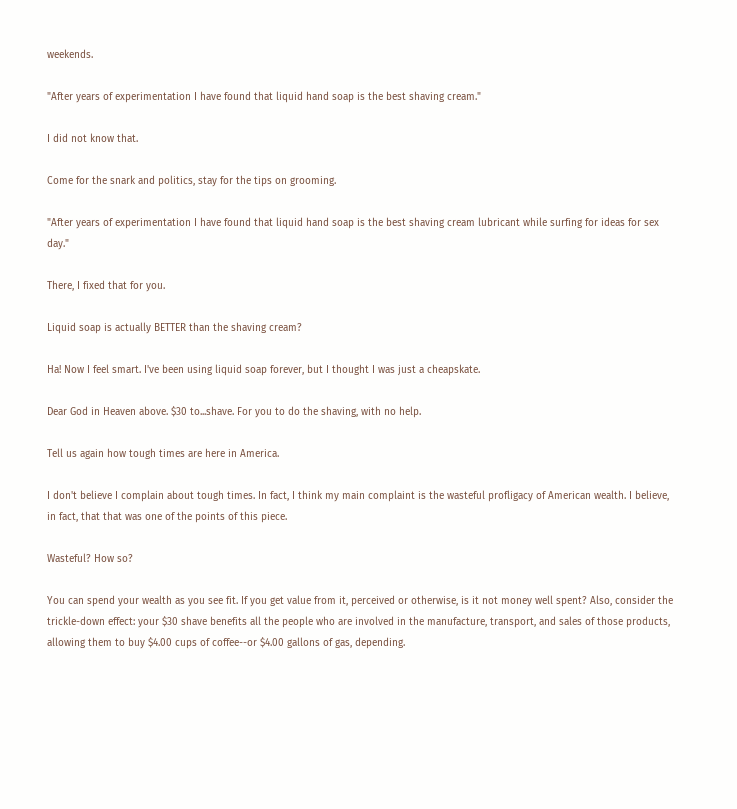weekends.

"After years of experimentation I have found that liquid hand soap is the best shaving cream."

I did not know that.

Come for the snark and politics, stay for the tips on grooming.

"After years of experimentation I have found that liquid hand soap is the best shaving cream lubricant while surfing for ideas for sex day."

There, I fixed that for you.

Liquid soap is actually BETTER than the shaving cream?

Ha! Now I feel smart. I've been using liquid soap forever, but I thought I was just a cheapskate.

Dear God in Heaven above. $30 to...shave. For you to do the shaving, with no help.

Tell us again how tough times are here in America.

I don't believe I complain about tough times. In fact, I think my main complaint is the wasteful profligacy of American wealth. I believe, in fact, that that was one of the points of this piece.

Wasteful? How so?

You can spend your wealth as you see fit. If you get value from it, perceived or otherwise, is it not money well spent? Also, consider the trickle-down effect: your $30 shave benefits all the people who are involved in the manufacture, transport, and sales of those products, allowing them to buy $4.00 cups of coffee--or $4.00 gallons of gas, depending.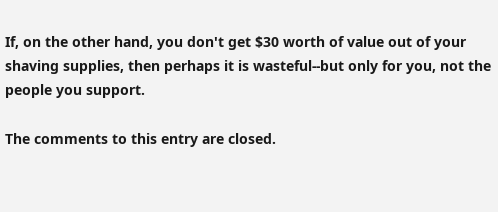If, on the other hand, you don't get $30 worth of value out of your shaving supplies, then perhaps it is wasteful--but only for you, not the people you support.

The comments to this entry are closed.